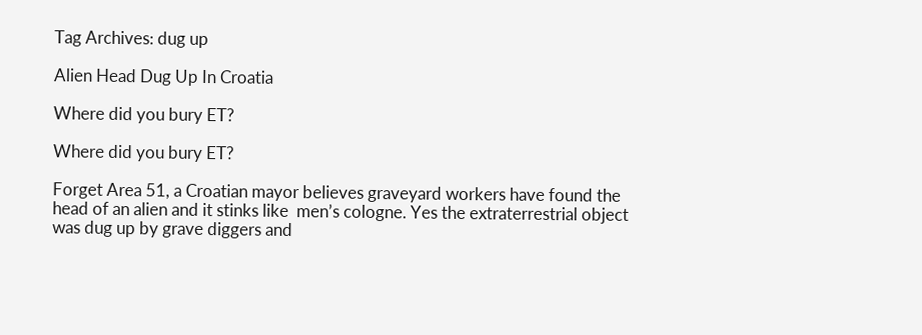Tag Archives: dug up

Alien Head Dug Up In Croatia

Where did you bury ET?

Where did you bury ET?

Forget Area 51, a Croatian mayor believes graveyard workers have found the head of an alien and it stinks like  men’s cologne. Yes the extraterrestrial object was dug up by grave diggers and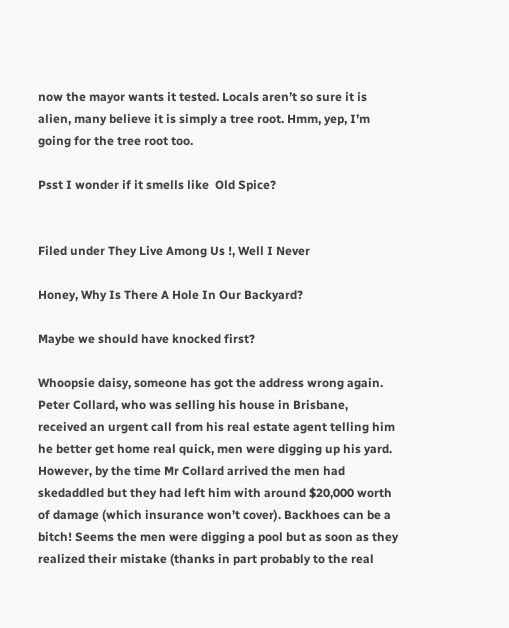now the mayor wants it tested. Locals aren’t so sure it is alien, many believe it is simply a tree root. Hmm, yep, I’m going for the tree root too.

Psst I wonder if it smells like  Old Spice?


Filed under They Live Among Us !, Well I Never

Honey, Why Is There A Hole In Our Backyard?

Maybe we should have knocked first?

Whoopsie daisy, someone has got the address wrong again. Peter Collard, who was selling his house in Brisbane, received an urgent call from his real estate agent telling him he better get home real quick, men were digging up his yard. However, by the time Mr Collard arrived the men had skedaddled but they had left him with around $20,000 worth of damage (which insurance won’t cover). Backhoes can be a bitch! Seems the men were digging a pool but as soon as they realized their mistake (thanks in part probably to the real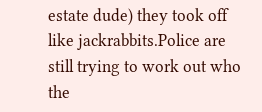estate dude) they took off like jackrabbits.Police are still trying to work out who the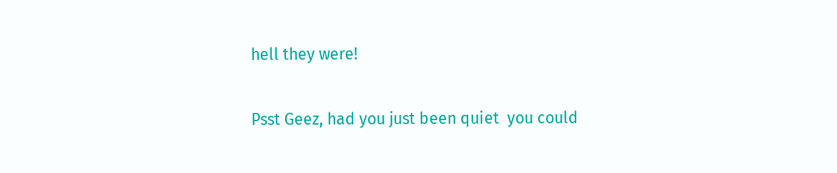hell they were!

Psst Geez, had you just been quiet  you could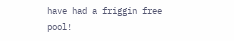have had a friggin free pool!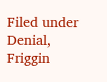Filed under Denial, Friggin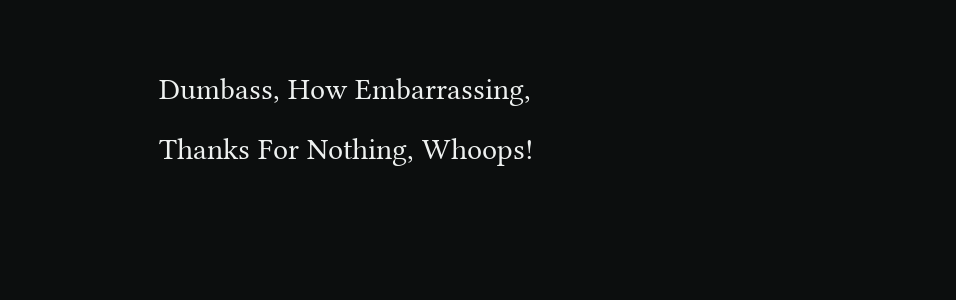Dumbass, How Embarrassing, Thanks For Nothing, Whoops!